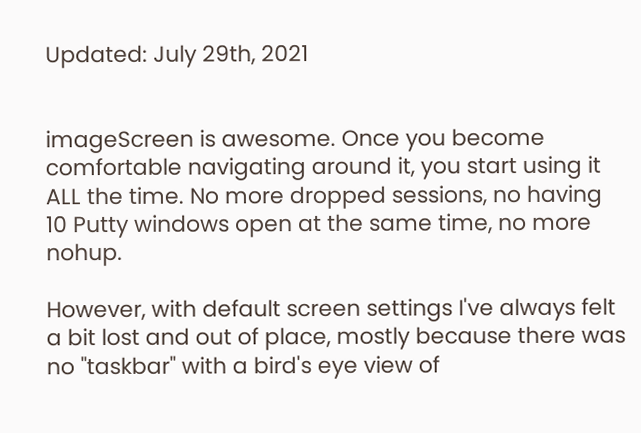Updated: July 29th, 2021


imageScreen is awesome. Once you become comfortable navigating around it, you start using it ALL the time. No more dropped sessions, no having 10 Putty windows open at the same time, no more nohup.

However, with default screen settings I've always felt a bit lost and out of place, mostly because there was no "taskbar" with a bird's eye view of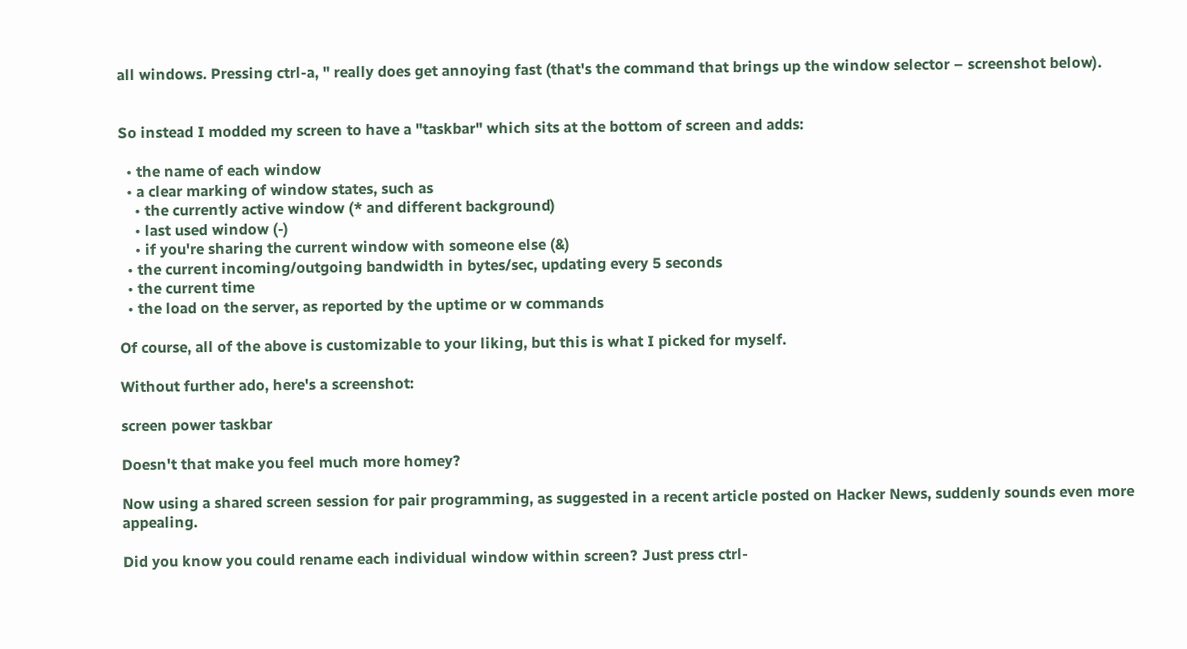all windows. Pressing ctrl-a, " really does get annoying fast (that's the command that brings up the window selector – screenshot below).


So instead I modded my screen to have a "taskbar" which sits at the bottom of screen and adds:

  • the name of each window
  • a clear marking of window states, such as
    • the currently active window (* and different background)
    • last used window (-)
    • if you're sharing the current window with someone else (&)
  • the current incoming/outgoing bandwidth in bytes/sec, updating every 5 seconds
  • the current time
  • the load on the server, as reported by the uptime or w commands

Of course, all of the above is customizable to your liking, but this is what I picked for myself.

Without further ado, here's a screenshot:

screen power taskbar

Doesn't that make you feel much more homey?

Now using a shared screen session for pair programming, as suggested in a recent article posted on Hacker News, suddenly sounds even more appealing.

Did you know you could rename each individual window within screen? Just press ctrl-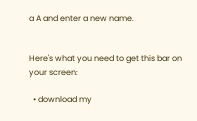a A and enter a new name.


Here's what you need to get this bar on your screen:

  • download my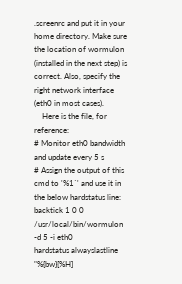.screenrc and put it in your home directory. Make sure the location of wormulon (installed in the next step) is correct. Also, specify the right network interface (eth0 in most cases).
    Here is the file, for reference:
# Monitor eth0 bandwidth and update every 5 s
# Assign the output of this cmd to '%1`' and use it in the below hardstatus line:
backtick 1 0 0 /usr/local/bin/wormulon -d 5 -i eth0
hardstatus alwayslastline "%{bw}[%H]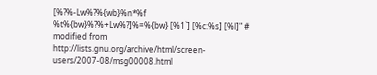[%?%-Lw%?%{wb}%n*%f %t%{bw}%?%+Lw%?]%=%{bw} [%1`] [%c:%s] [%l]" # modified from http://lists.gnu.org/archive/html/screen-users/2007-08/msg00008.html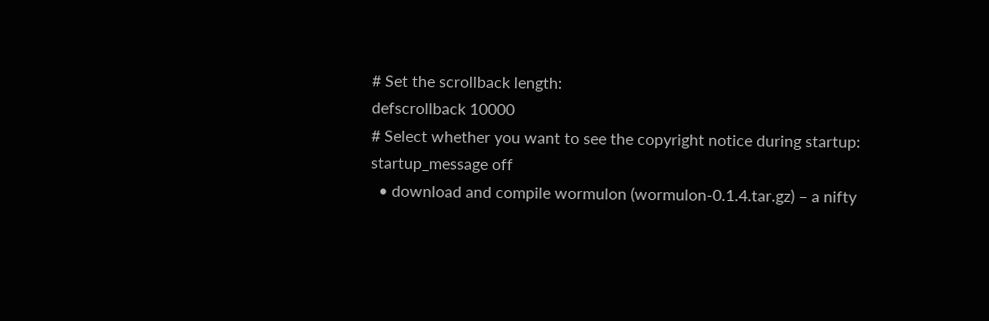# Set the scrollback length:
defscrollback 10000
# Select whether you want to see the copyright notice during startup:
startup_message off
  • download and compile wormulon (wormulon-0.1.4.tar.gz) – a nifty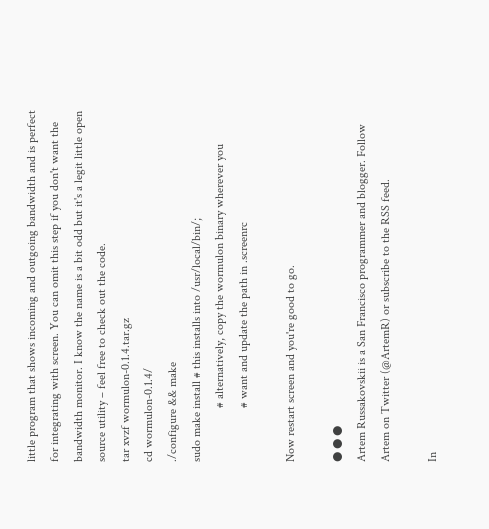little program that shows incoming and outgoing bandwidth and is perfect for integrating with screen. You can omit this step if you don't want the bandwidth monitor. I know the name is a bit odd but it's a legit little open source utility – feel free to check out the code.
tar xvzf wormulon-0.1.4.tar.gz
cd wormulon-0.1.4/
./configure && make
sudo make install # this installs into /usr/local/bin/;
                  # alternatively, copy the wormulon binary wherever you
                  # want and update the path in .screenrc

Now restart screen and you're good to go.

● ● ●
Artem Russakovskii is a San Francisco programmer and blogger. Follow Artem on Twitter (@ArtemR) or subscribe to the RSS feed.

In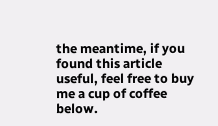the meantime, if you found this article useful, feel free to buy me a cup of coffee below.